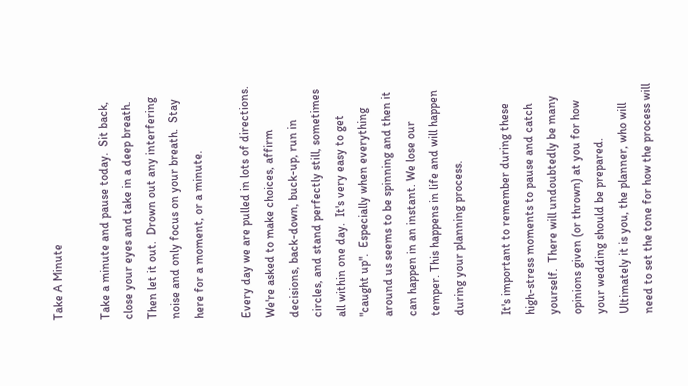Take A Minute

Take a minute and pause today.  Sit back, close your eyes and take in a deep breath.  Then let it out.  Drown out any interfering noise and only focus on your breath.  Stay here for a moment, or a minute.

Every day we are pulled in lots of directions.  We're asked to make choices, affirm decisions, back-down, buck-up, run in circles, and stand perfectly still, sometimes all within one day.  It's very easy to get "caught up".  Especially when everything around us seems to be spinning and then it can happen in an instant. We lose our temper. This happens in life and will happen during your planning process.

It's important to remember during these high-stress moments to pause and catch yourself.  There will undoubtedly be many opinions given (or thrown) at you for how your wedding should be prepared.  Ultimately it is you, the planner, who will need to set the tone for how the process will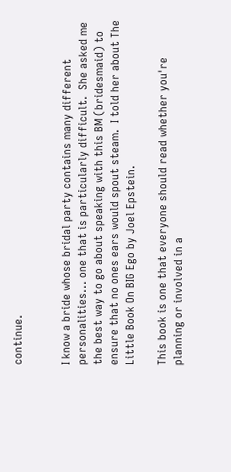continue.


I know a bride whose bridal party contains many different personalities... one that is particularly difficult.  She asked me the best way to go about speaking with this BM (bridesmaid) to ensure that no ones ears would spout steam.  I told her about The Little Book On BIG Ego by Joel Epstein.

This book is one that everyone should read whether you're planning or involved in a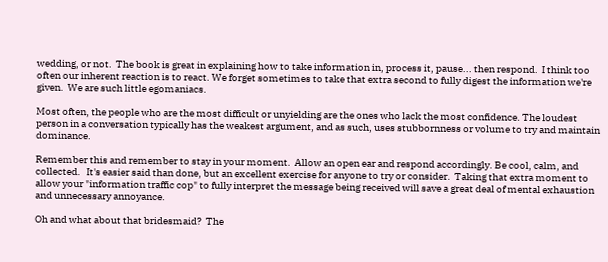wedding, or not.  The book is great in explaining how to take information in, process it, pause... then respond.  I think too often our inherent reaction is to react. We forget sometimes to take that extra second to fully digest the information we're given.  We are such little egomaniacs.

Most often, the people who are the most difficult or unyielding are the ones who lack the most confidence. The loudest person in a conversation typically has the weakest argument, and as such, uses stubbornness or volume to try and maintain dominance.

Remember this and remember to stay in your moment.  Allow an open ear and respond accordingly. Be cool, calm, and collected.   It's easier said than done, but an excellent exercise for anyone to try or consider.  Taking that extra moment to allow your "information traffic cop" to fully interpret the message being received will save a great deal of mental exhaustion and unnecessary annoyance.

Oh and what about that bridesmaid?  The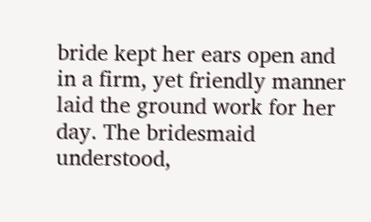bride kept her ears open and in a firm, yet friendly manner laid the ground work for her day. The bridesmaid understood,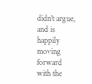didn't argue, and is happily moving forward with the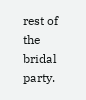rest of the bridal party.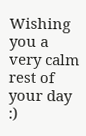Wishing you a very calm rest of your day :)